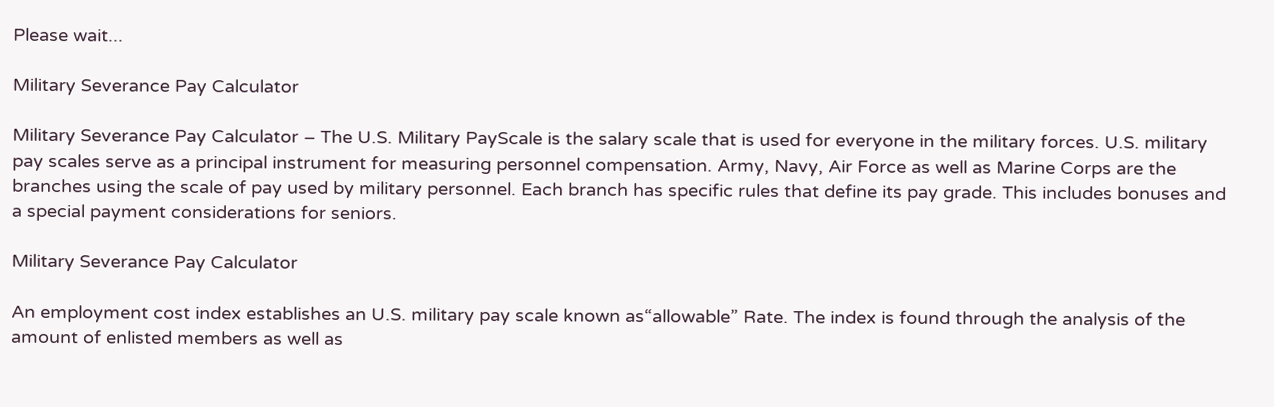Please wait...

Military Severance Pay Calculator

Military Severance Pay Calculator – The U.S. Military PayScale is the salary scale that is used for everyone in the military forces. U.S. military pay scales serve as a principal instrument for measuring personnel compensation. Army, Navy, Air Force as well as Marine Corps are the branches using the scale of pay used by military personnel. Each branch has specific rules that define its pay grade. This includes bonuses and a special payment considerations for seniors.

Military Severance Pay Calculator

An employment cost index establishes an U.S. military pay scale known as“allowable” Rate. The index is found through the analysis of the amount of enlisted members as well as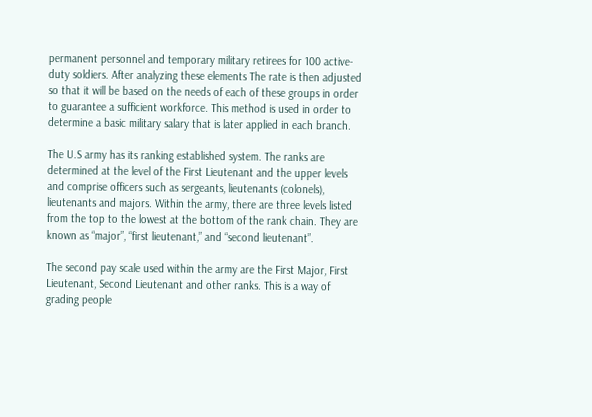permanent personnel and temporary military retirees for 100 active-duty soldiers. After analyzing these elements The rate is then adjusted so that it will be based on the needs of each of these groups in order to guarantee a sufficient workforce. This method is used in order to determine a basic military salary that is later applied in each branch.

The U.S army has its ranking established system. The ranks are determined at the level of the First Lieutenant and the upper levels and comprise officers such as sergeants, lieutenants (colonels), lieutenants and majors. Within the army, there are three levels listed from the top to the lowest at the bottom of the rank chain. They are known as “major”, “first lieutenant,” and “second lieutenant”.

The second pay scale used within the army are the First Major, First Lieutenant, Second Lieutenant and other ranks. This is a way of grading people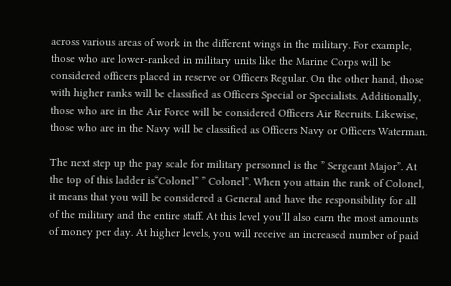across various areas of work in the different wings in the military. For example, those who are lower-ranked in military units like the Marine Corps will be considered officers placed in reserve or Officers Regular. On the other hand, those with higher ranks will be classified as Officers Special or Specialists. Additionally, those who are in the Air Force will be considered Officers Air Recruits. Likewise, those who are in the Navy will be classified as Officers Navy or Officers Waterman.

The next step up the pay scale for military personnel is the ” Sergeant Major”. At the top of this ladder is“Colonel” ” Colonel”. When you attain the rank of Colonel, it means that you will be considered a General and have the responsibility for all of the military and the entire staff. At this level you’ll also earn the most amounts of money per day. At higher levels, you will receive an increased number of paid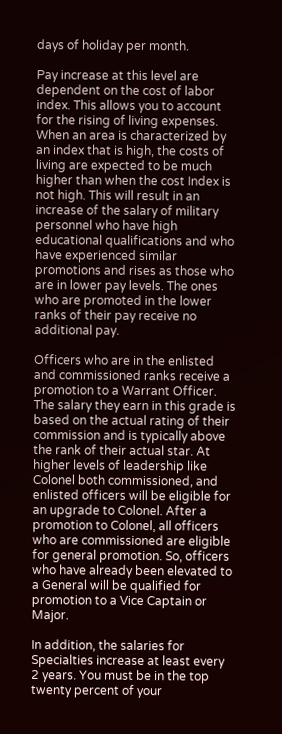days of holiday per month.

Pay increase at this level are dependent on the cost of labor index. This allows you to account for the rising of living expenses. When an area is characterized by an index that is high, the costs of living are expected to be much higher than when the cost Index is not high. This will result in an increase of the salary of military personnel who have high educational qualifications and who have experienced similar promotions and rises as those who are in lower pay levels. The ones who are promoted in the lower ranks of their pay receive no additional pay.

Officers who are in the enlisted and commissioned ranks receive a promotion to a Warrant Officer. The salary they earn in this grade is based on the actual rating of their commission and is typically above the rank of their actual star. At higher levels of leadership like Colonel both commissioned, and enlisted officers will be eligible for an upgrade to Colonel. After a promotion to Colonel, all officers who are commissioned are eligible for general promotion. So, officers who have already been elevated to a General will be qualified for promotion to a Vice Captain or Major.

In addition, the salaries for Specialties increase at least every 2 years. You must be in the top twenty percent of your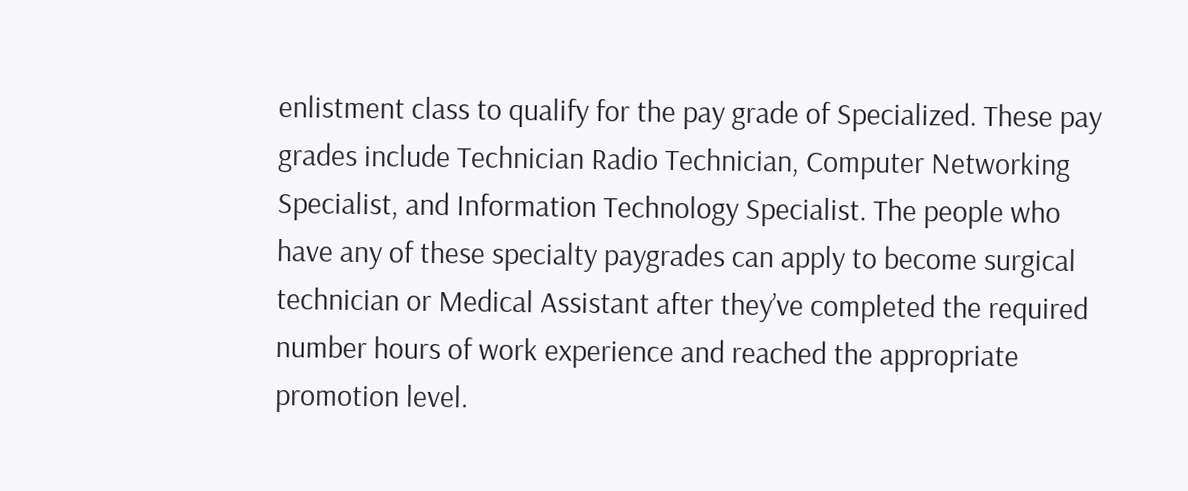enlistment class to qualify for the pay grade of Specialized. These pay grades include Technician Radio Technician, Computer Networking Specialist, and Information Technology Specialist. The people who have any of these specialty paygrades can apply to become surgical technician or Medical Assistant after they’ve completed the required number hours of work experience and reached the appropriate promotion level.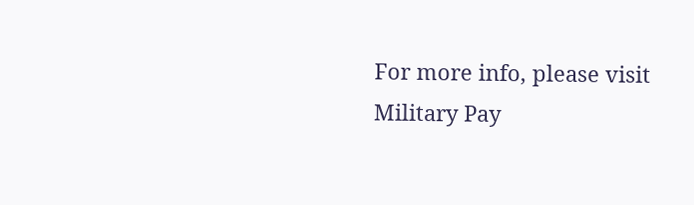For more info, please visit Military Pay